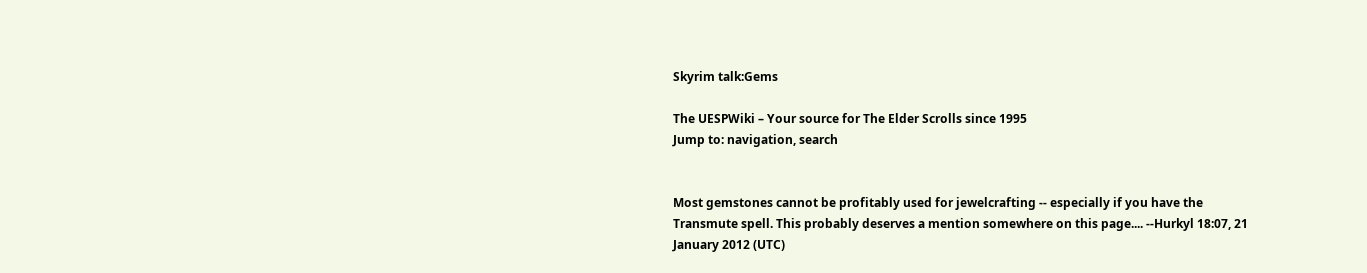Skyrim talk:Gems

The UESPWiki – Your source for The Elder Scrolls since 1995
Jump to: navigation, search


Most gemstones cannot be profitably used for jewelcrafting -- especially if you have the Transmute spell. This probably deserves a mention somewhere on this page.... --Hurkyl 18:07, 21 January 2012 (UTC)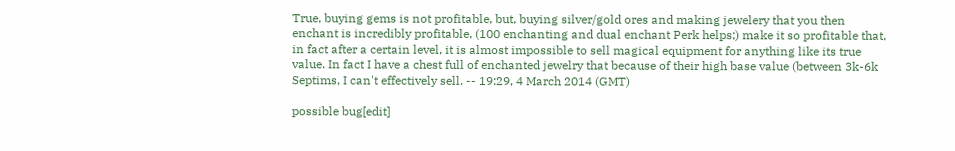True, buying gems is not profitable, but, buying silver/gold ores and making jewelery that you then enchant is incredibly profitable, (100 enchanting and dual enchant Perk helps;) make it so profitable that, in fact after a certain level, it is almost impossible to sell magical equipment for anything like its true value. In fact I have a chest full of enchanted jewelry that because of their high base value (between 3k-6k Septims, I can't effectively sell. -- 19:29, 4 March 2014 (GMT)

possible bug[edit]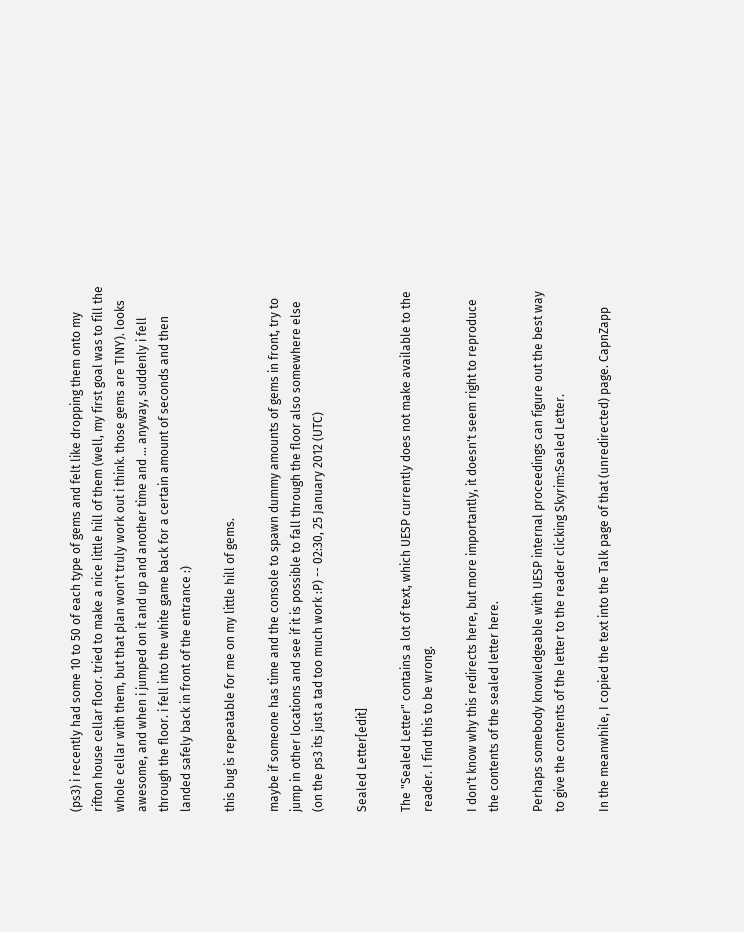(ps3) i recently had some 10 to 50 of each type of gems and felt like dropping them onto my rifton house cellar floor. tried to make a nice little hill of them (well, my first goal was to fill the whole cellar with them, but that plan won't truly work out i think. those gems are TINY). looks awesome, and when i jumped on it and up and another time and ... anyway, suddenly i fell through the floor. i fell into the white game back for a certain amount of seconds and then landed safely back in front of the entrance :)

this bug is repeatable for me on my little hill of gems.

maybe if someone has time and the console to spawn dummy amounts of gems in front, try to jump in other locations and see if it is possible to fall through the floor also somewhere else (on the ps3 its just a tad too much work :P) -- 02:30, 25 January 2012 (UTC)

Sealed Letter[edit]

The "Sealed Letter" contains a lot of text, which UESP currently does not make available to the reader. I find this to be wrong.

I don't know why this redirects here, but more importantly, it doesn't seem right to reproduce the contents of the sealed letter here.

Perhaps somebody knowledgeable with UESP internal proceedings can figure out the best way to give the contents of the letter to the reader clicking Skyrim:Sealed Letter.

In the meanwhile, I copied the text into the Talk page of that (unredirected) page. CapnZapp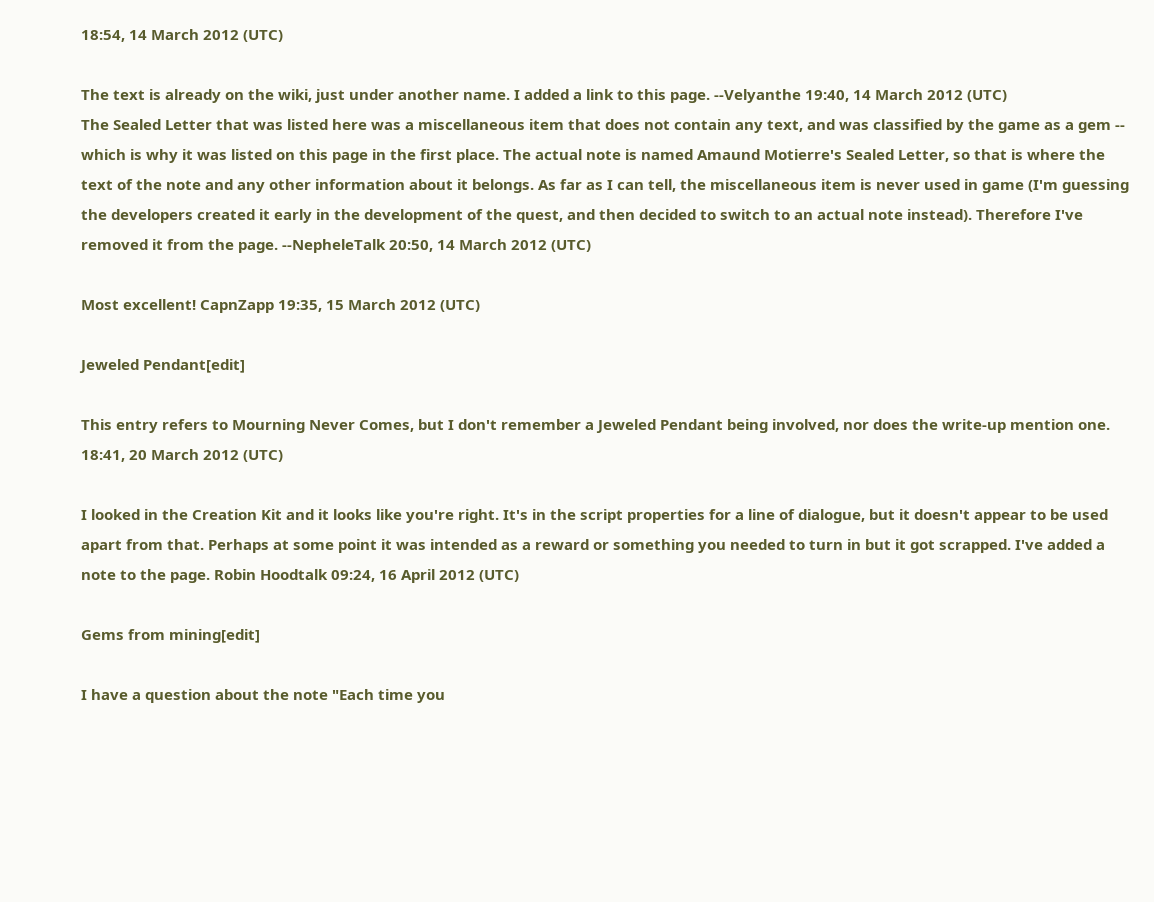18:54, 14 March 2012 (UTC)

The text is already on the wiki, just under another name. I added a link to this page. --Velyanthe 19:40, 14 March 2012 (UTC)
The Sealed Letter that was listed here was a miscellaneous item that does not contain any text, and was classified by the game as a gem -- which is why it was listed on this page in the first place. The actual note is named Amaund Motierre's Sealed Letter, so that is where the text of the note and any other information about it belongs. As far as I can tell, the miscellaneous item is never used in game (I'm guessing the developers created it early in the development of the quest, and then decided to switch to an actual note instead). Therefore I've removed it from the page. --NepheleTalk 20:50, 14 March 2012 (UTC)

Most excellent! CapnZapp 19:35, 15 March 2012 (UTC)

Jeweled Pendant[edit]

This entry refers to Mourning Never Comes, but I don't remember a Jeweled Pendant being involved, nor does the write-up mention one. 18:41, 20 March 2012 (UTC)

I looked in the Creation Kit and it looks like you're right. It's in the script properties for a line of dialogue, but it doesn't appear to be used apart from that. Perhaps at some point it was intended as a reward or something you needed to turn in but it got scrapped. I've added a note to the page. Robin Hoodtalk 09:24, 16 April 2012 (UTC)

Gems from mining[edit]

I have a question about the note "Each time you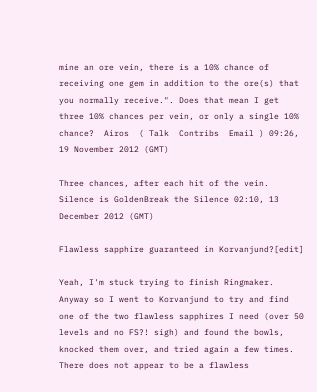mine an ore vein, there is a 10% chance of receiving one gem in addition to the ore(s) that you normally receive.". Does that mean I get three 10% chances per vein, or only a single 10% chance?  Airos  ( Talk  Contribs  Email ) 09:26, 19 November 2012 (GMT)

Three chances, after each hit of the vein. Silence is GoldenBreak the Silence 02:10, 13 December 2012 (GMT)

Flawless sapphire guaranteed in Korvanjund?[edit]

Yeah, I'm stuck trying to finish Ringmaker. Anyway so I went to Korvanjund to try and find one of the two flawless sapphires I need (over 50 levels and no FS?! sigh) and found the bowls, knocked them over, and tried again a few times. There does not appear to be a flawless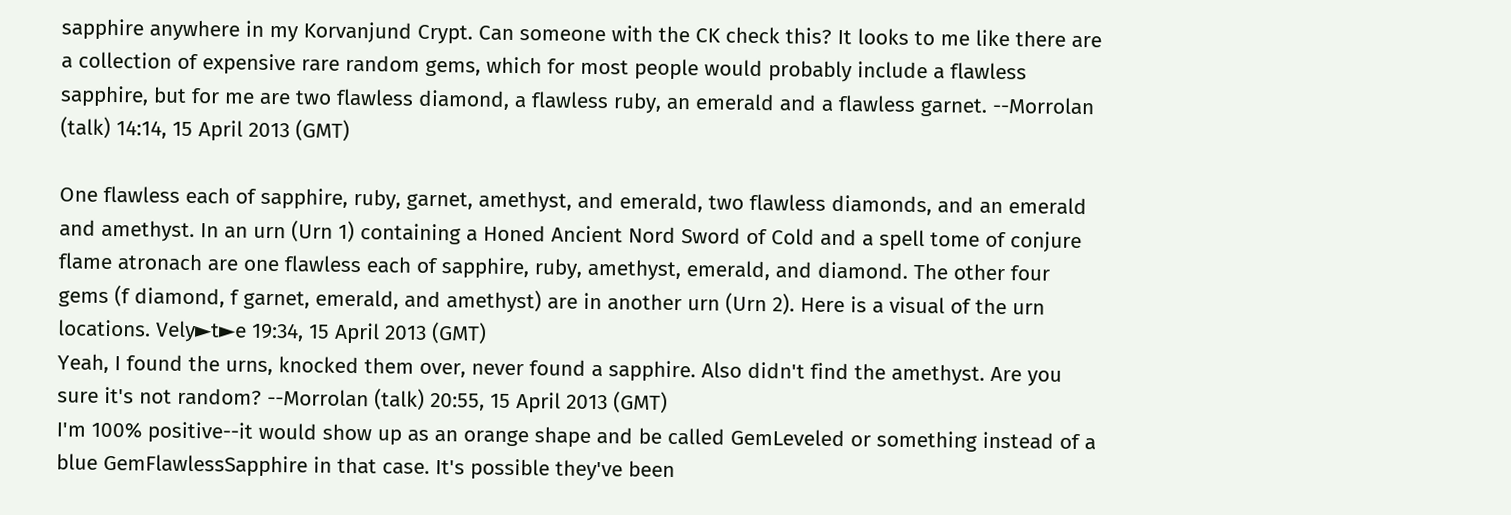sapphire anywhere in my Korvanjund Crypt. Can someone with the CK check this? It looks to me like there are a collection of expensive rare random gems, which for most people would probably include a flawless sapphire, but for me are two flawless diamond, a flawless ruby, an emerald and a flawless garnet. --Morrolan (talk) 14:14, 15 April 2013 (GMT)

One flawless each of sapphire, ruby, garnet, amethyst, and emerald, two flawless diamonds, and an emerald and amethyst. In an urn (Urn 1) containing a Honed Ancient Nord Sword of Cold and a spell tome of conjure flame atronach are one flawless each of sapphire, ruby, amethyst, emerald, and diamond. The other four gems (f diamond, f garnet, emerald, and amethyst) are in another urn (Urn 2). Here is a visual of the urn locations. Vely►t►e 19:34, 15 April 2013 (GMT)
Yeah, I found the urns, knocked them over, never found a sapphire. Also didn't find the amethyst. Are you sure it's not random? --Morrolan (talk) 20:55, 15 April 2013 (GMT)
I'm 100% positive--it would show up as an orange shape and be called GemLeveled or something instead of a blue GemFlawlessSapphire in that case. It's possible they've been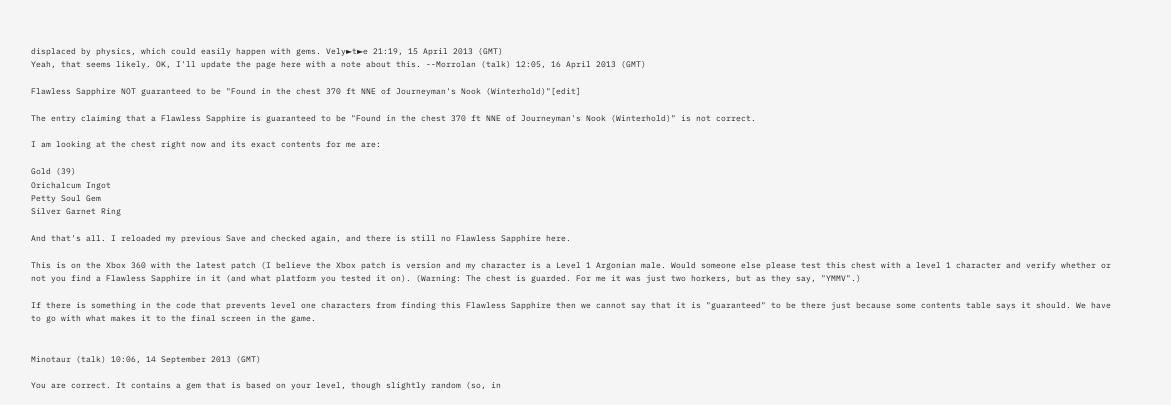displaced by physics, which could easily happen with gems. Vely►t►e 21:19, 15 April 2013 (GMT)
Yeah, that seems likely. OK, I'll update the page here with a note about this. --Morrolan (talk) 12:05, 16 April 2013 (GMT)

Flawless Sapphire NOT guaranteed to be "Found in the chest 370 ft NNE of Journeyman's Nook (Winterhold)"[edit]

The entry claiming that a Flawless Sapphire is guaranteed to be "Found in the chest 370 ft NNE of Journeyman's Nook (Winterhold)" is not correct.

I am looking at the chest right now and its exact contents for me are:

Gold (39)
Orichalcum Ingot
Petty Soul Gem
Silver Garnet Ring

And that's all. I reloaded my previous Save and checked again, and there is still no Flawless Sapphire here.

This is on the Xbox 360 with the latest patch (I believe the Xbox patch is version and my character is a Level 1 Argonian male. Would someone else please test this chest with a level 1 character and verify whether or not you find a Flawless Sapphire in it (and what platform you tested it on). (Warning: The chest is guarded. For me it was just two horkers, but as they say, "YMMV".)

If there is something in the code that prevents level one characters from finding this Flawless Sapphire then we cannot say that it is "guaranteed" to be there just because some contents table says it should. We have to go with what makes it to the final screen in the game.


Minotaur (talk) 10:06, 14 September 2013 (GMT)

You are correct. It contains a gem that is based on your level, though slightly random (so, in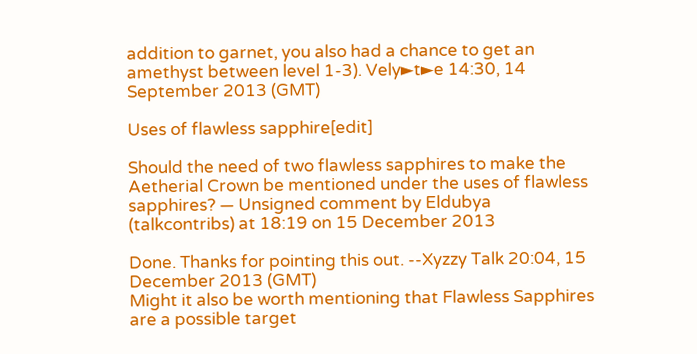addition to garnet, you also had a chance to get an amethyst between level 1-3). Vely►t►e 14:30, 14 September 2013 (GMT)

Uses of flawless sapphire[edit]

Should the need of two flawless sapphires to make the Aetherial Crown be mentioned under the uses of flawless sapphires? — Unsigned comment by Eldubya (talkcontribs) at 18:19 on 15 December 2013

Done. Thanks for pointing this out. --Xyzzy Talk 20:04, 15 December 2013 (GMT)
Might it also be worth mentioning that Flawless Sapphires are a possible target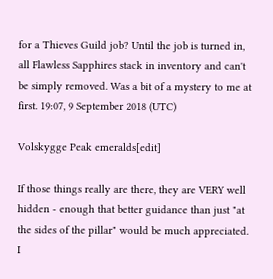for a Thieves Guild job? Until the job is turned in, all Flawless Sapphires stack in inventory and can't be simply removed. Was a bit of a mystery to me at first. 19:07, 9 September 2018 (UTC)

Volskygge Peak emeralds[edit]

If those things really are there, they are VERY well hidden - enough that better guidance than just "at the sides of the pillar" would be much appreciated. I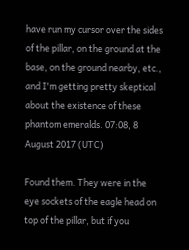have run my cursor over the sides of the pillar, on the ground at the base, on the ground nearby, etc., and I'm getting pretty skeptical about the existence of these phantom emeralds. 07:08, 8 August 2017 (UTC)

Found them. They were in the eye sockets of the eagle head on top of the pillar, but if you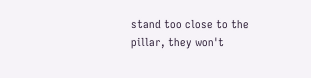stand too close to the pillar, they won't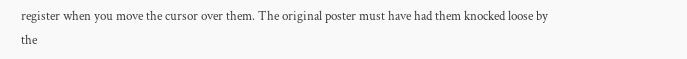register when you move the cursor over them. The original poster must have had them knocked loose by the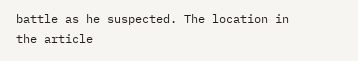battle as he suspected. The location in the article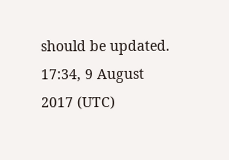should be updated. 17:34, 9 August 2017 (UTC)